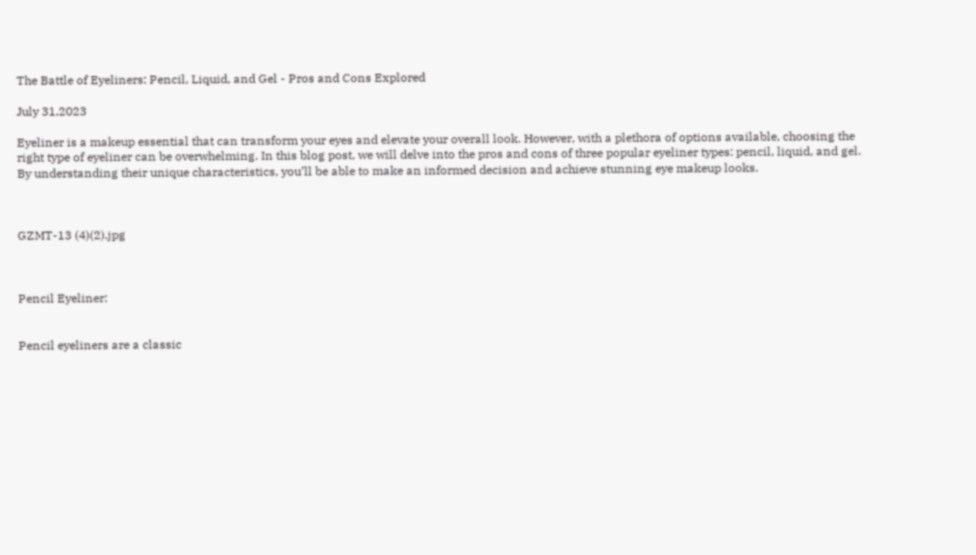The Battle of Eyeliners: Pencil, Liquid, and Gel - Pros and Cons Explored

July 31,2023

Eyeliner is a makeup essential that can transform your eyes and elevate your overall look. However, with a plethora of options available, choosing the right type of eyeliner can be overwhelming. In this blog post, we will delve into the pros and cons of three popular eyeliner types: pencil, liquid, and gel. By understanding their unique characteristics, you’ll be able to make an informed decision and achieve stunning eye makeup looks.



GZMT-13 (4)(2).jpg



Pencil Eyeliner:


Pencil eyeliners are a classic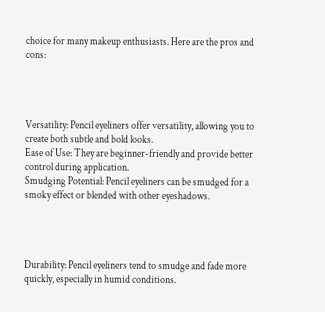choice for many makeup enthusiasts. Here are the pros and cons:




Versatility: Pencil eyeliners offer versatility, allowing you to create both subtle and bold looks.
Ease of Use: They are beginner-friendly and provide better control during application.
Smudging Potential: Pencil eyeliners can be smudged for a smoky effect or blended with other eyeshadows.




Durability: Pencil eyeliners tend to smudge and fade more quickly, especially in humid conditions.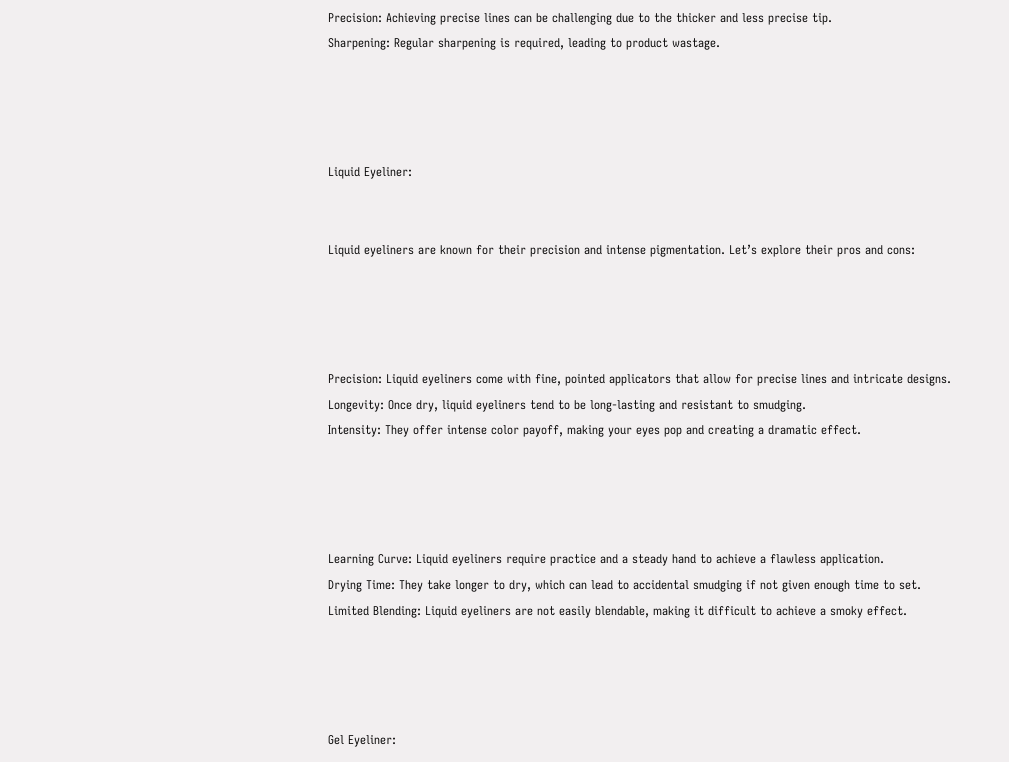Precision: Achieving precise lines can be challenging due to the thicker and less precise tip.
Sharpening: Regular sharpening is required, leading to product wastage.




Liquid Eyeliner:


Liquid eyeliners are known for their precision and intense pigmentation. Let’s explore their pros and cons:




Precision: Liquid eyeliners come with fine, pointed applicators that allow for precise lines and intricate designs.
Longevity: Once dry, liquid eyeliners tend to be long-lasting and resistant to smudging.
Intensity: They offer intense color payoff, making your eyes pop and creating a dramatic effect.




Learning Curve: Liquid eyeliners require practice and a steady hand to achieve a flawless application.
Drying Time: They take longer to dry, which can lead to accidental smudging if not given enough time to set.
Limited Blending: Liquid eyeliners are not easily blendable, making it difficult to achieve a smoky effect.




Gel Eyeliner: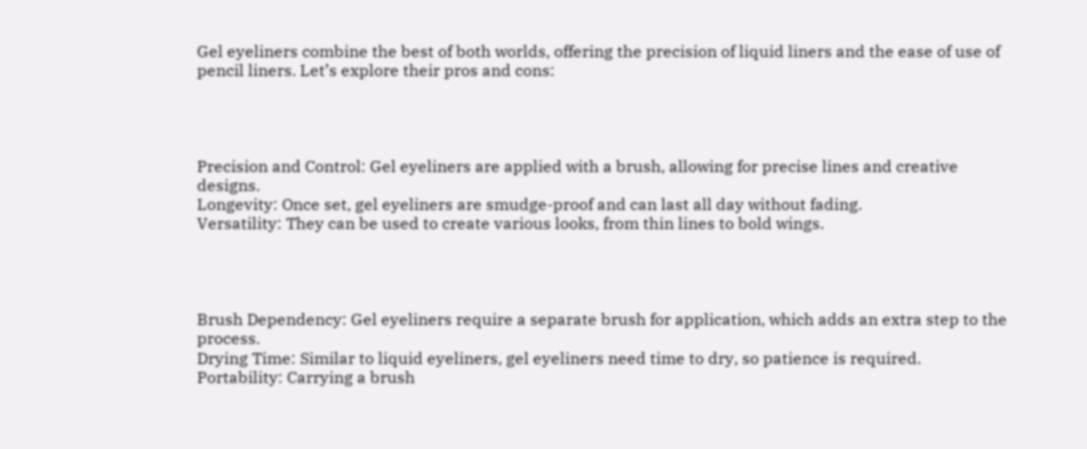Gel eyeliners combine the best of both worlds, offering the precision of liquid liners and the ease of use of pencil liners. Let’s explore their pros and cons:




Precision and Control: Gel eyeliners are applied with a brush, allowing for precise lines and creative designs.
Longevity: Once set, gel eyeliners are smudge-proof and can last all day without fading.
Versatility: They can be used to create various looks, from thin lines to bold wings.




Brush Dependency: Gel eyeliners require a separate brush for application, which adds an extra step to the process.
Drying Time: Similar to liquid eyeliners, gel eyeliners need time to dry, so patience is required.
Portability: Carrying a brush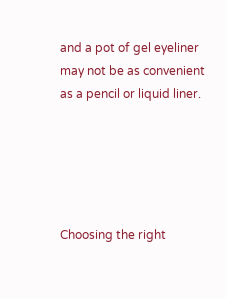and a pot of gel eyeliner may not be as convenient as a pencil or liquid liner.





Choosing the right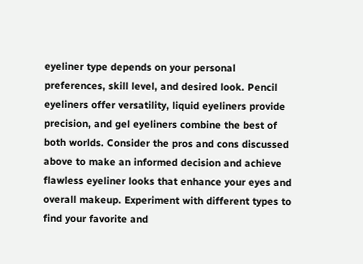eyeliner type depends on your personal preferences, skill level, and desired look. Pencil eyeliners offer versatility, liquid eyeliners provide precision, and gel eyeliners combine the best of both worlds. Consider the pros and cons discussed above to make an informed decision and achieve flawless eyeliner looks that enhance your eyes and overall makeup. Experiment with different types to find your favorite and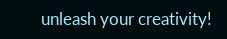unleash your creativity!